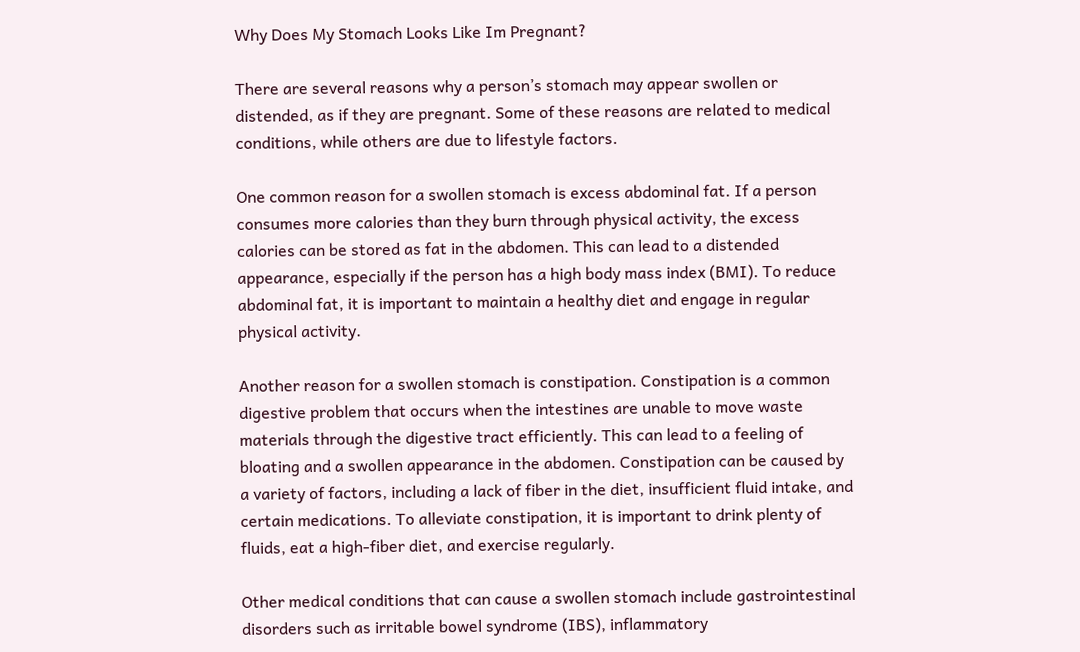Why Does My Stomach Looks Like Im Pregnant?

There are several reasons why a person’s stomach may appear swollen or distended, as if they are pregnant. Some of these reasons are related to medical conditions, while others are due to lifestyle factors.

One common reason for a swollen stomach is excess abdominal fat. If a person consumes more calories than they burn through physical activity, the excess calories can be stored as fat in the abdomen. This can lead to a distended appearance, especially if the person has a high body mass index (BMI). To reduce abdominal fat, it is important to maintain a healthy diet and engage in regular physical activity.

Another reason for a swollen stomach is constipation. Constipation is a common digestive problem that occurs when the intestines are unable to move waste materials through the digestive tract efficiently. This can lead to a feeling of bloating and a swollen appearance in the abdomen. Constipation can be caused by a variety of factors, including a lack of fiber in the diet, insufficient fluid intake, and certain medications. To alleviate constipation, it is important to drink plenty of fluids, eat a high-fiber diet, and exercise regularly.

Other medical conditions that can cause a swollen stomach include gastrointestinal disorders such as irritable bowel syndrome (IBS), inflammatory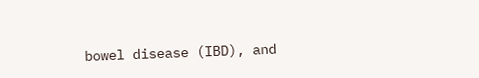bowel disease (IBD), and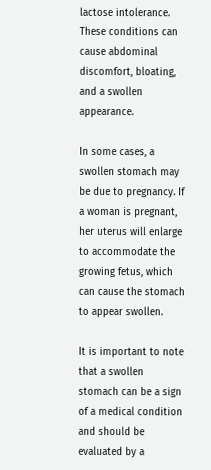lactose intolerance. These conditions can cause abdominal discomfort, bloating, and a swollen appearance.

In some cases, a swollen stomach may be due to pregnancy. If a woman is pregnant, her uterus will enlarge to accommodate the growing fetus, which can cause the stomach to appear swollen.

It is important to note that a swollen stomach can be a sign of a medical condition and should be evaluated by a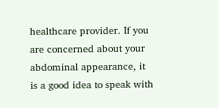healthcare provider. If you are concerned about your abdominal appearance, it is a good idea to speak with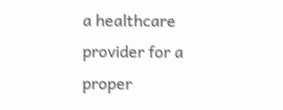a healthcare provider for a proper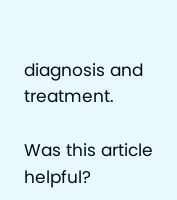diagnosis and treatment.

Was this article helpful?